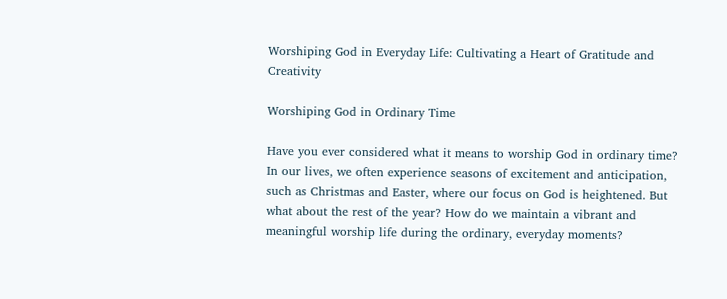Worshiping God in Everyday Life: Cultivating a Heart of Gratitude and Creativity

Worshiping God in Ordinary Time

Have you ever considered what it means to worship God in ordinary time? In our lives, we often experience seasons of excitement and anticipation, such as Christmas and Easter, where our focus on God is heightened. But what about the rest of the year? How do we maintain a vibrant and meaningful worship life during the ordinary, everyday moments?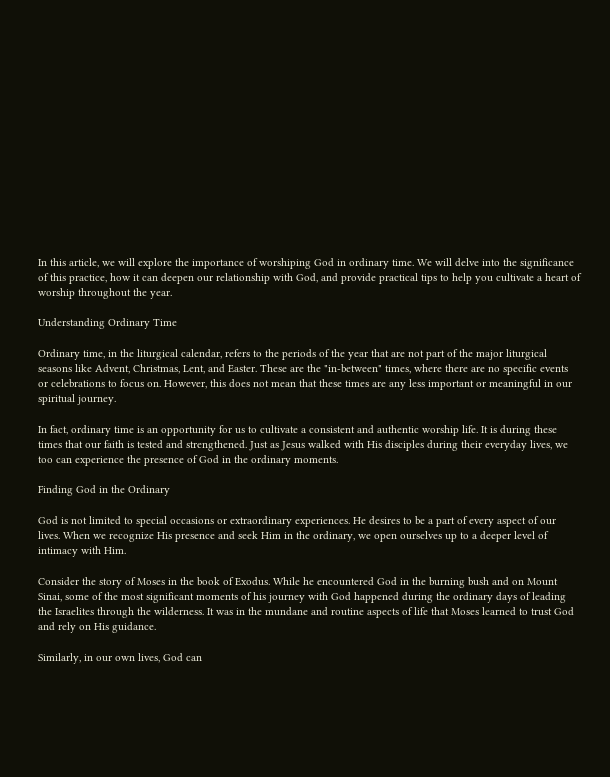In this article, we will explore the importance of worshiping God in ordinary time. We will delve into the significance of this practice, how it can deepen our relationship with God, and provide practical tips to help you cultivate a heart of worship throughout the year.

Understanding Ordinary Time

Ordinary time, in the liturgical calendar, refers to the periods of the year that are not part of the major liturgical seasons like Advent, Christmas, Lent, and Easter. These are the "in-between" times, where there are no specific events or celebrations to focus on. However, this does not mean that these times are any less important or meaningful in our spiritual journey.

In fact, ordinary time is an opportunity for us to cultivate a consistent and authentic worship life. It is during these times that our faith is tested and strengthened. Just as Jesus walked with His disciples during their everyday lives, we too can experience the presence of God in the ordinary moments.

Finding God in the Ordinary

God is not limited to special occasions or extraordinary experiences. He desires to be a part of every aspect of our lives. When we recognize His presence and seek Him in the ordinary, we open ourselves up to a deeper level of intimacy with Him.

Consider the story of Moses in the book of Exodus. While he encountered God in the burning bush and on Mount Sinai, some of the most significant moments of his journey with God happened during the ordinary days of leading the Israelites through the wilderness. It was in the mundane and routine aspects of life that Moses learned to trust God and rely on His guidance.

Similarly, in our own lives, God can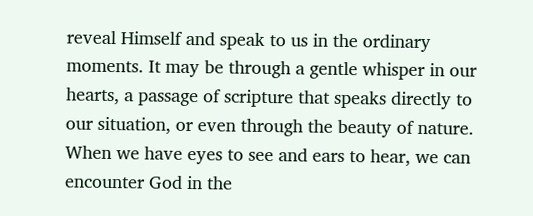reveal Himself and speak to us in the ordinary moments. It may be through a gentle whisper in our hearts, a passage of scripture that speaks directly to our situation, or even through the beauty of nature. When we have eyes to see and ears to hear, we can encounter God in the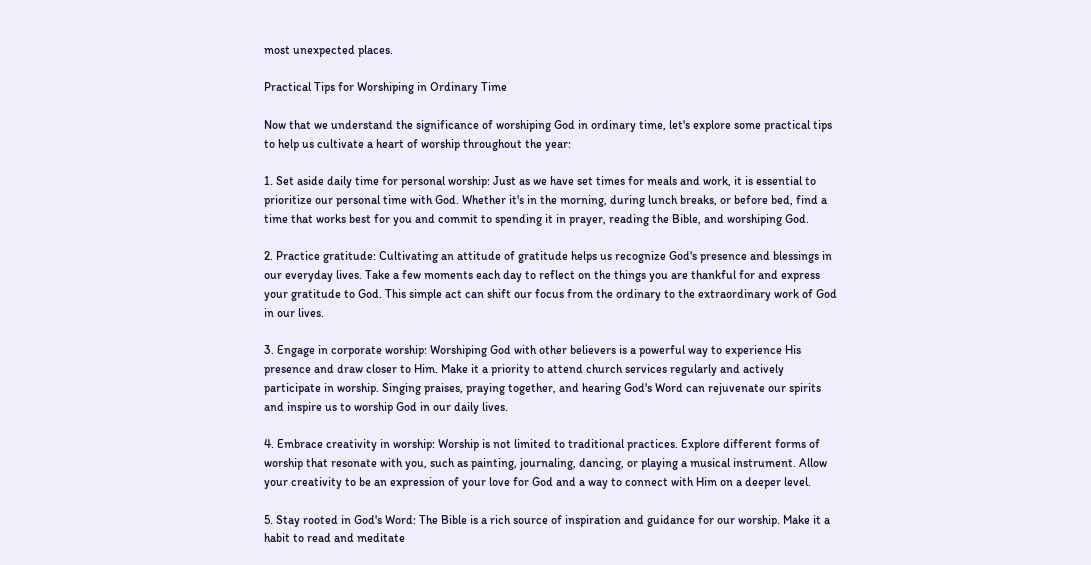most unexpected places.

Practical Tips for Worshiping in Ordinary Time

Now that we understand the significance of worshiping God in ordinary time, let's explore some practical tips to help us cultivate a heart of worship throughout the year:

1. Set aside daily time for personal worship: Just as we have set times for meals and work, it is essential to prioritize our personal time with God. Whether it's in the morning, during lunch breaks, or before bed, find a time that works best for you and commit to spending it in prayer, reading the Bible, and worshiping God.

2. Practice gratitude: Cultivating an attitude of gratitude helps us recognize God's presence and blessings in our everyday lives. Take a few moments each day to reflect on the things you are thankful for and express your gratitude to God. This simple act can shift our focus from the ordinary to the extraordinary work of God in our lives.

3. Engage in corporate worship: Worshiping God with other believers is a powerful way to experience His presence and draw closer to Him. Make it a priority to attend church services regularly and actively participate in worship. Singing praises, praying together, and hearing God's Word can rejuvenate our spirits and inspire us to worship God in our daily lives.

4. Embrace creativity in worship: Worship is not limited to traditional practices. Explore different forms of worship that resonate with you, such as painting, journaling, dancing, or playing a musical instrument. Allow your creativity to be an expression of your love for God and a way to connect with Him on a deeper level.

5. Stay rooted in God's Word: The Bible is a rich source of inspiration and guidance for our worship. Make it a habit to read and meditate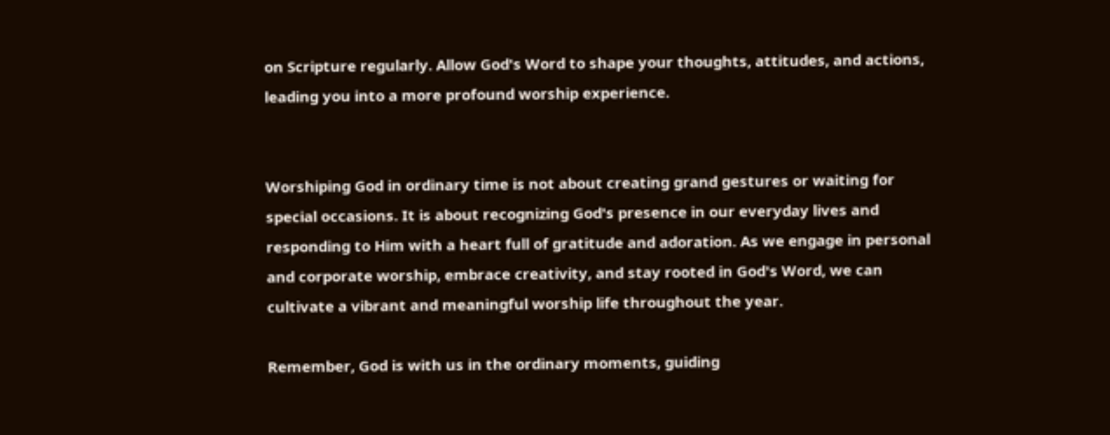on Scripture regularly. Allow God's Word to shape your thoughts, attitudes, and actions, leading you into a more profound worship experience.


Worshiping God in ordinary time is not about creating grand gestures or waiting for special occasions. It is about recognizing God's presence in our everyday lives and responding to Him with a heart full of gratitude and adoration. As we engage in personal and corporate worship, embrace creativity, and stay rooted in God's Word, we can cultivate a vibrant and meaningful worship life throughout the year.

Remember, God is with us in the ordinary moments, guiding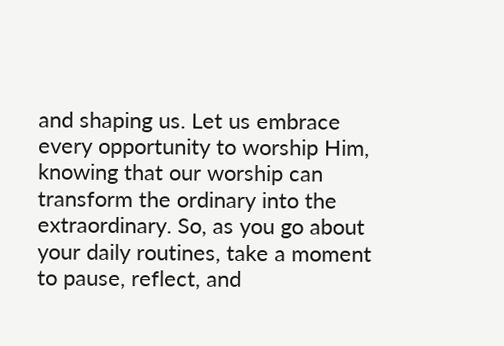and shaping us. Let us embrace every opportunity to worship Him, knowing that our worship can transform the ordinary into the extraordinary. So, as you go about your daily routines, take a moment to pause, reflect, and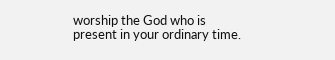worship the God who is present in your ordinary time.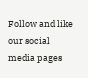Follow and like our social media pages